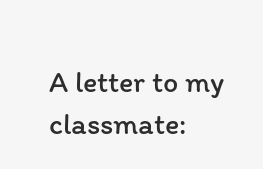A letter to my classmate: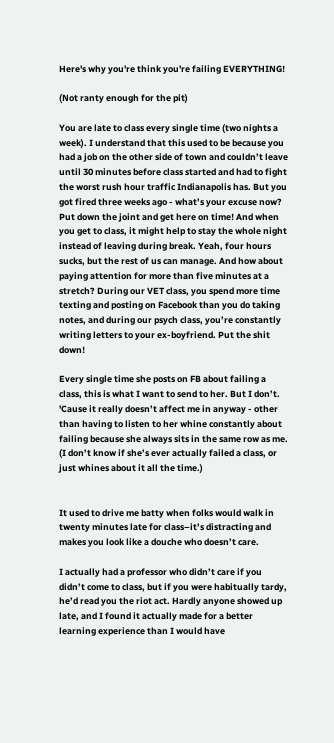Here's why you're think you're failing EVERYTHING!

(Not ranty enough for the pit)

You are late to class every single time (two nights a week). I understand that this used to be because you had a job on the other side of town and couldn’t leave until 30 minutes before class started and had to fight the worst rush hour traffic Indianapolis has. But you got fired three weeks ago - what’s your excuse now? Put down the joint and get here on time! And when you get to class, it might help to stay the whole night instead of leaving during break. Yeah, four hours sucks, but the rest of us can manage. And how about paying attention for more than five minutes at a stretch? During our VET class, you spend more time texting and posting on Facebook than you do taking notes, and during our psych class, you’re constantly writing letters to your ex-boyfriend. Put the shit down!

Every single time she posts on FB about failing a class, this is what I want to send to her. But I don’t. 'Cause it really doesn’t affect me in anyway - other than having to listen to her whine constantly about failing because she always sits in the same row as me. (I don’t know if she’s ever actually failed a class, or just whines about it all the time.)


It used to drive me batty when folks would walk in twenty minutes late for class–it’s distracting and makes you look like a douche who doesn’t care.

I actually had a professor who didn’t care if you didn’t come to class, but if you were habitually tardy, he’d read you the riot act. Hardly anyone showed up late, and I found it actually made for a better learning experience than I would have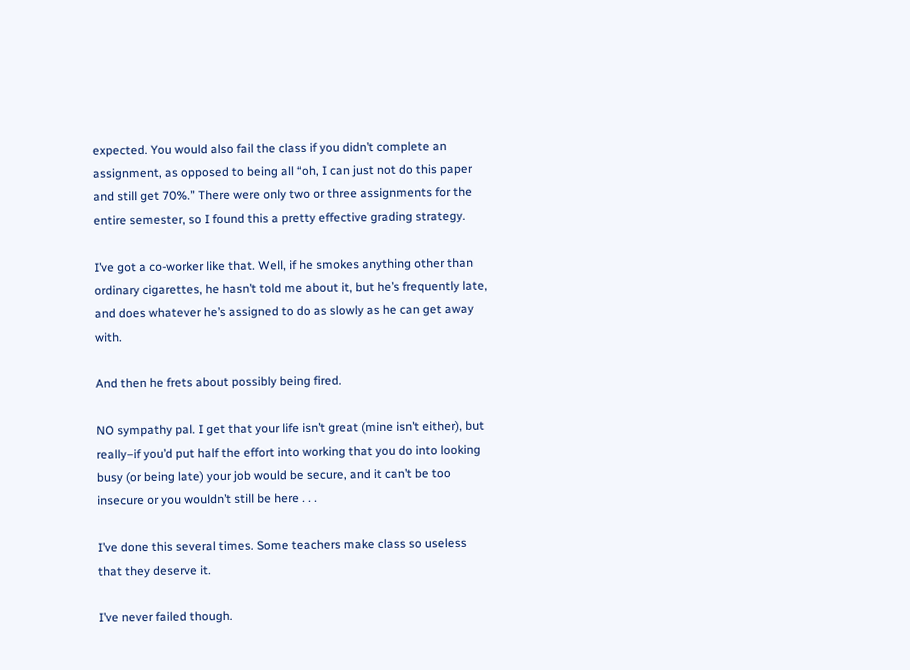expected. You would also fail the class if you didn’t complete an assignment, as opposed to being all “oh, I can just not do this paper and still get 70%.” There were only two or three assignments for the entire semester, so I found this a pretty effective grading strategy.

I’ve got a co-worker like that. Well, if he smokes anything other than ordinary cigarettes, he hasn’t told me about it, but he’s frequently late, and does whatever he’s assigned to do as slowly as he can get away with.

And then he frets about possibly being fired.

NO sympathy pal. I get that your life isn’t great (mine isn’t either), but really–if you’d put half the effort into working that you do into looking busy (or being late) your job would be secure, and it can’t be too insecure or you wouldn’t still be here . . .

I’ve done this several times. Some teachers make class so useless that they deserve it.

I’ve never failed though.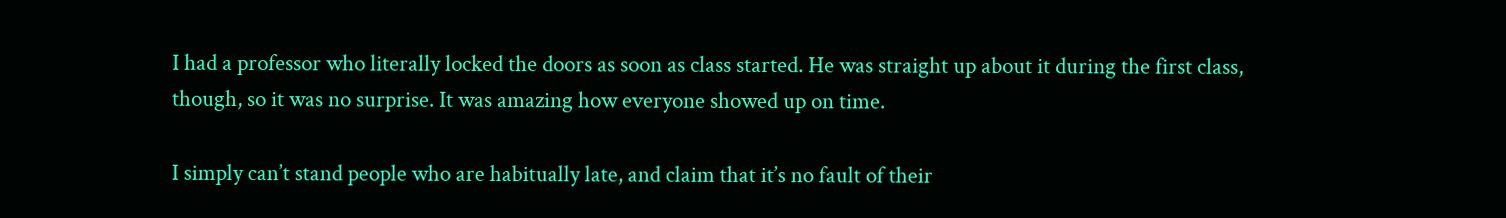I had a professor who literally locked the doors as soon as class started. He was straight up about it during the first class, though, so it was no surprise. It was amazing how everyone showed up on time.

I simply can’t stand people who are habitually late, and claim that it’s no fault of their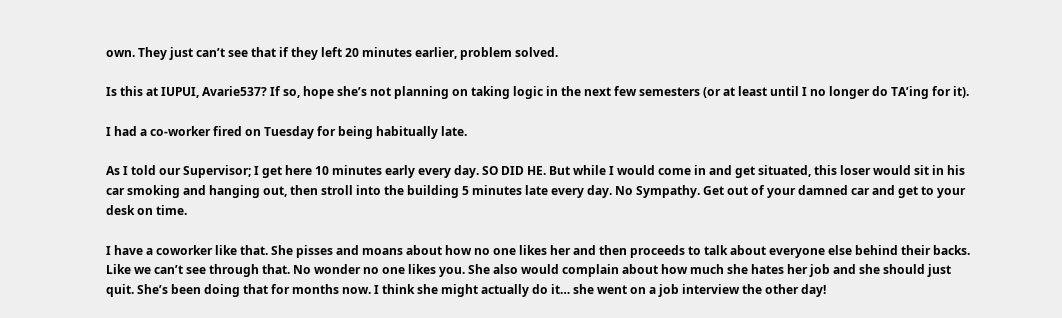own. They just can’t see that if they left 20 minutes earlier, problem solved.

Is this at IUPUI, Avarie537? If so, hope she’s not planning on taking logic in the next few semesters (or at least until I no longer do TA’ing for it).

I had a co-worker fired on Tuesday for being habitually late.

As I told our Supervisor; I get here 10 minutes early every day. SO DID HE. But while I would come in and get situated, this loser would sit in his car smoking and hanging out, then stroll into the building 5 minutes late every day. No Sympathy. Get out of your damned car and get to your desk on time.

I have a coworker like that. She pisses and moans about how no one likes her and then proceeds to talk about everyone else behind their backs. Like we can’t see through that. No wonder no one likes you. She also would complain about how much she hates her job and she should just quit. She’s been doing that for months now. I think she might actually do it… she went on a job interview the other day!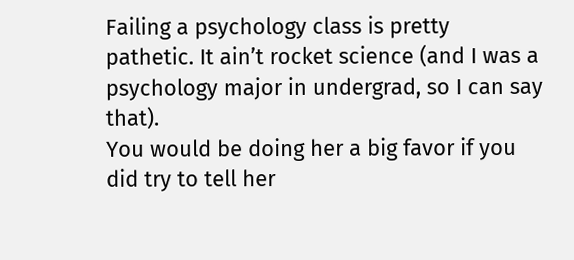Failing a psychology class is pretty pathetic. It ain’t rocket science (and I was a psychology major in undergrad, so I can say that).
You would be doing her a big favor if you did try to tell her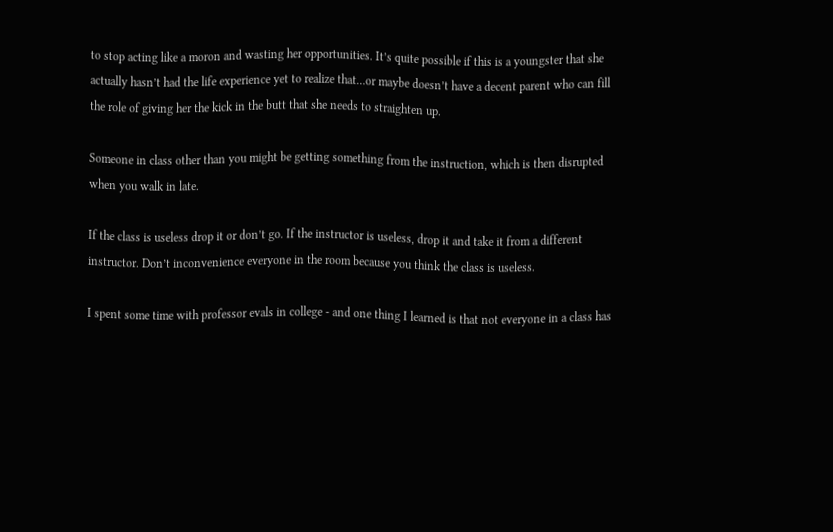to stop acting like a moron and wasting her opportunities. It’s quite possible if this is a youngster that she actually hasn’t had the life experience yet to realize that…or maybe doesn’t have a decent parent who can fill the role of giving her the kick in the butt that she needs to straighten up.

Someone in class other than you might be getting something from the instruction, which is then disrupted when you walk in late.

If the class is useless drop it or don’t go. If the instructor is useless, drop it and take it from a different instructor. Don’t inconvenience everyone in the room because you think the class is useless.

I spent some time with professor evals in college - and one thing I learned is that not everyone in a class has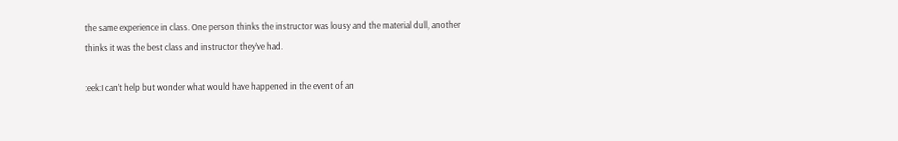the same experience in class. One person thinks the instructor was lousy and the material dull, another thinks it was the best class and instructor they’ve had.

:eek:I can’t help but wonder what would have happened in the event of an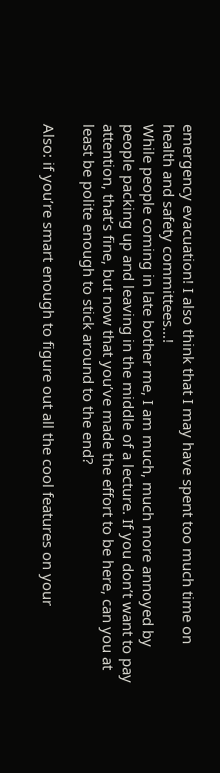emergency evacuation! I also think that I may have spent too much time on health and safety committees…!
While people coming in late bother me, I am much, much more annoyed by people packing up and leaving in the middle of a lecture. If you don’t want to pay attention, that’s fine, but now that you’ve made the effort to be here, can you at least be polite enough to stick around to the end?

Also: if you’re smart enough to figure out all the cool features on your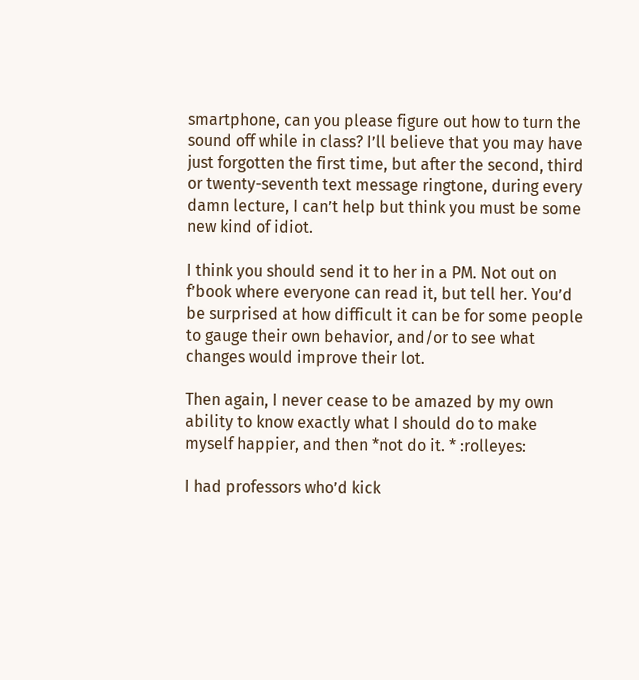smartphone, can you please figure out how to turn the sound off while in class? I’ll believe that you may have just forgotten the first time, but after the second, third or twenty-seventh text message ringtone, during every damn lecture, I can’t help but think you must be some new kind of idiot.

I think you should send it to her in a PM. Not out on f’book where everyone can read it, but tell her. You’d be surprised at how difficult it can be for some people to gauge their own behavior, and/or to see what changes would improve their lot.

Then again, I never cease to be amazed by my own ability to know exactly what I should do to make myself happier, and then *not do it. * :rolleyes:

I had professors who’d kick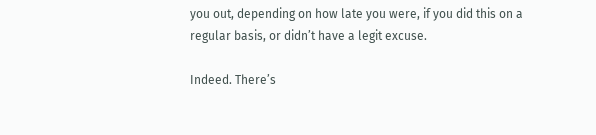you out, depending on how late you were, if you did this on a regular basis, or didn’t have a legit excuse.

Indeed. There’s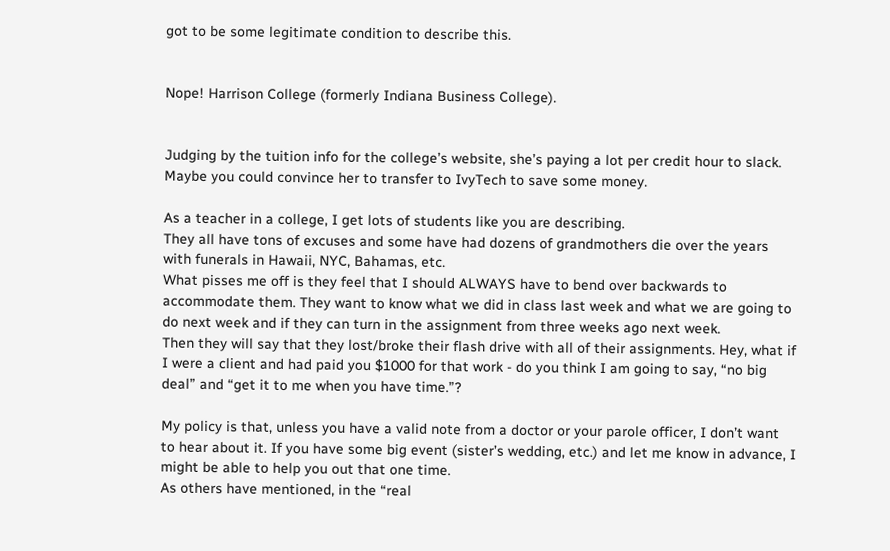got to be some legitimate condition to describe this.


Nope! Harrison College (formerly Indiana Business College).


Judging by the tuition info for the college’s website, she’s paying a lot per credit hour to slack. Maybe you could convince her to transfer to IvyTech to save some money.

As a teacher in a college, I get lots of students like you are describing.
They all have tons of excuses and some have had dozens of grandmothers die over the years with funerals in Hawaii, NYC, Bahamas, etc.
What pisses me off is they feel that I should ALWAYS have to bend over backwards to accommodate them. They want to know what we did in class last week and what we are going to do next week and if they can turn in the assignment from three weeks ago next week.
Then they will say that they lost/broke their flash drive with all of their assignments. Hey, what if I were a client and had paid you $1000 for that work - do you think I am going to say, “no big deal” and “get it to me when you have time.”?

My policy is that, unless you have a valid note from a doctor or your parole officer, I don’t want to hear about it. If you have some big event (sister’s wedding, etc.) and let me know in advance, I might be able to help you out that one time.
As others have mentioned, in the “real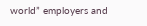world” employers and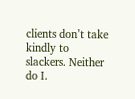clients don’t take kindly to slackers. Neither do I.